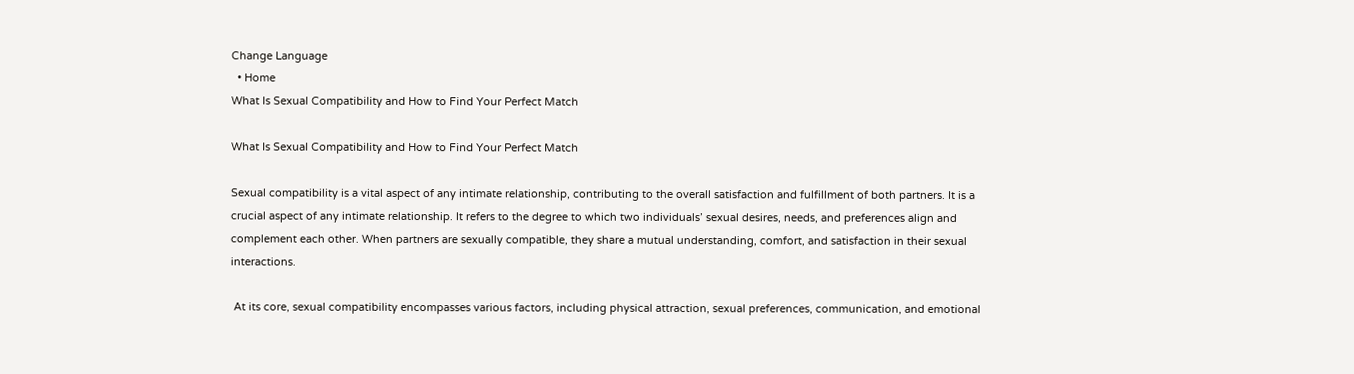Change Language
  • Home
What Is Sexual Compatibility and How to Find Your Perfect Match

What Is Sexual Compatibility and How to Find Your Perfect Match

Sexual compatibility is a vital aspect of any intimate relationship, contributing to the overall satisfaction and fulfillment of both partners. It is a crucial aspect of any intimate relationship. It refers to the degree to which two individuals’ sexual desires, needs, and preferences align and complement each other. When partners are sexually compatible, they share a mutual understanding, comfort, and satisfaction in their sexual interactions.

 At its core, sexual compatibility encompasses various factors, including physical attraction, sexual preferences, communication, and emotional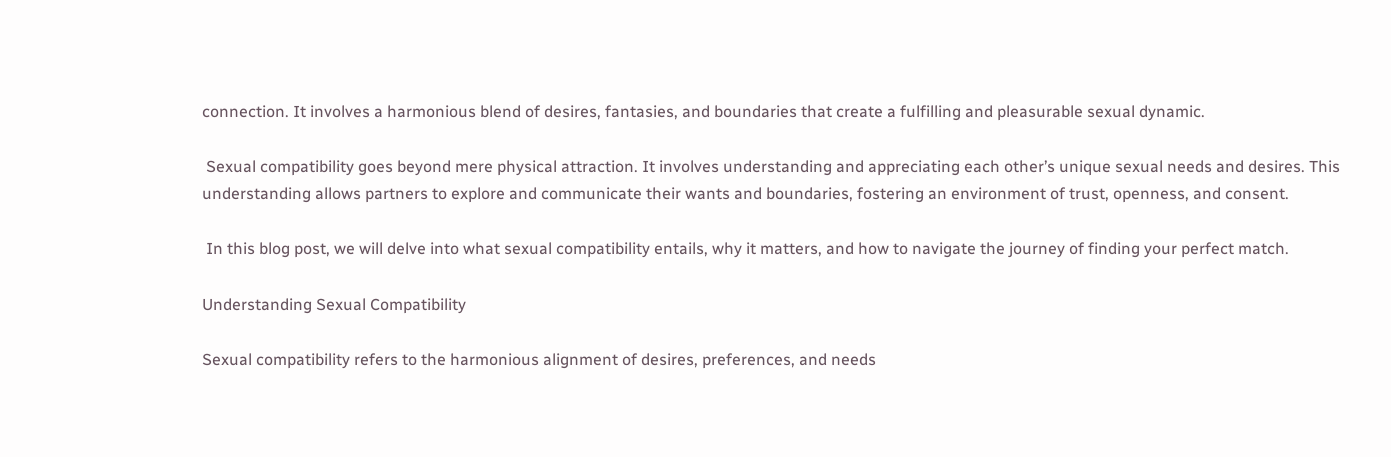connection. It involves a harmonious blend of desires, fantasies, and boundaries that create a fulfilling and pleasurable sexual dynamic.

 Sexual compatibility goes beyond mere physical attraction. It involves understanding and appreciating each other’s unique sexual needs and desires. This understanding allows partners to explore and communicate their wants and boundaries, fostering an environment of trust, openness, and consent.

 In this blog post, we will delve into what sexual compatibility entails, why it matters, and how to navigate the journey of finding your perfect match.

Understanding Sexual Compatibility

Sexual compatibility refers to the harmonious alignment of desires, preferences, and needs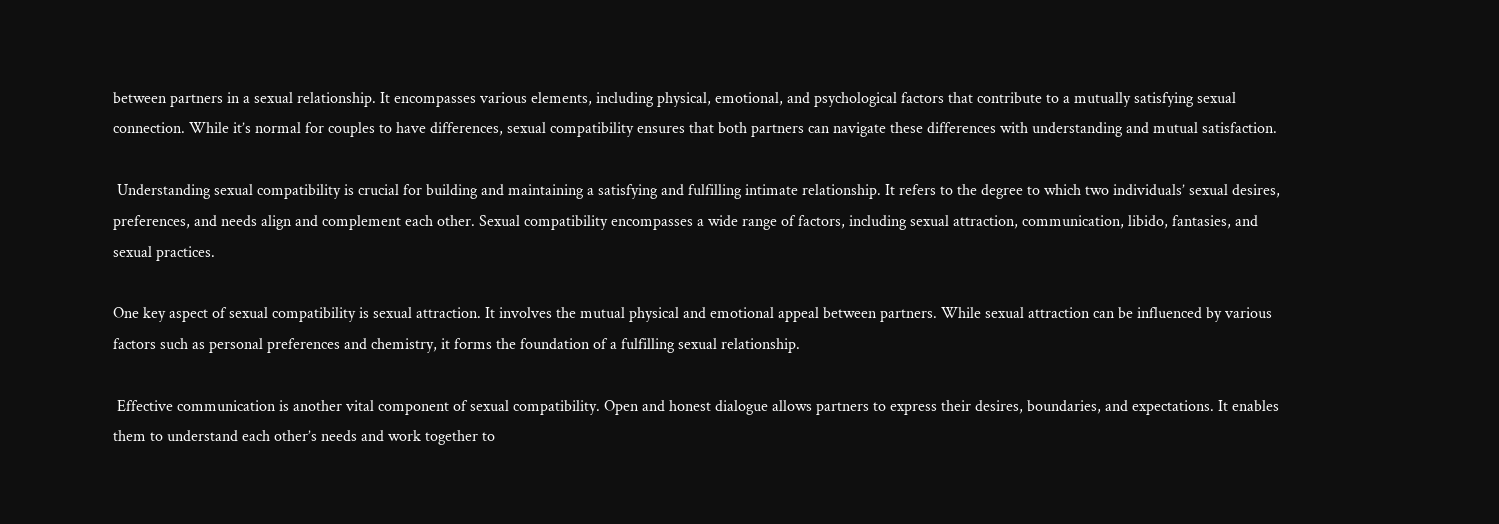between partners in a sexual relationship. It encompasses various elements, including physical, emotional, and psychological factors that contribute to a mutually satisfying sexual connection. While it’s normal for couples to have differences, sexual compatibility ensures that both partners can navigate these differences with understanding and mutual satisfaction.

 Understanding sexual compatibility is crucial for building and maintaining a satisfying and fulfilling intimate relationship. It refers to the degree to which two individuals’ sexual desires, preferences, and needs align and complement each other. Sexual compatibility encompasses a wide range of factors, including sexual attraction, communication, libido, fantasies, and sexual practices.

One key aspect of sexual compatibility is sexual attraction. It involves the mutual physical and emotional appeal between partners. While sexual attraction can be influenced by various factors such as personal preferences and chemistry, it forms the foundation of a fulfilling sexual relationship.

 Effective communication is another vital component of sexual compatibility. Open and honest dialogue allows partners to express their desires, boundaries, and expectations. It enables them to understand each other’s needs and work together to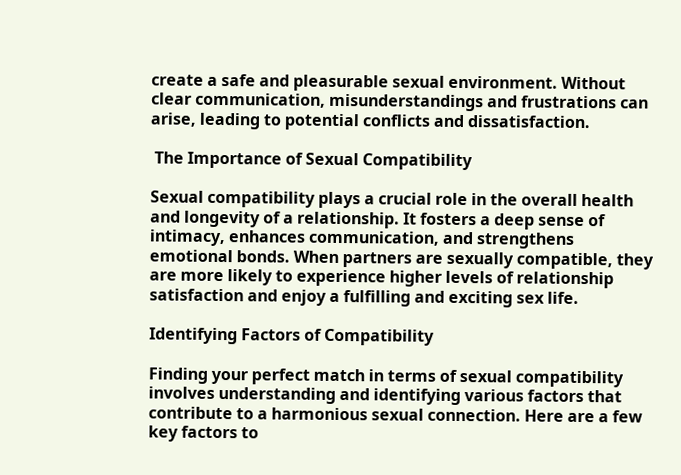create a safe and pleasurable sexual environment. Without clear communication, misunderstandings and frustrations can arise, leading to potential conflicts and dissatisfaction.

 The Importance of Sexual Compatibility

Sexual compatibility plays a crucial role in the overall health and longevity of a relationship. It fosters a deep sense of intimacy, enhances communication, and strengthens emotional bonds. When partners are sexually compatible, they are more likely to experience higher levels of relationship satisfaction and enjoy a fulfilling and exciting sex life.

Identifying Factors of Compatibility

Finding your perfect match in terms of sexual compatibility involves understanding and identifying various factors that contribute to a harmonious sexual connection. Here are a few key factors to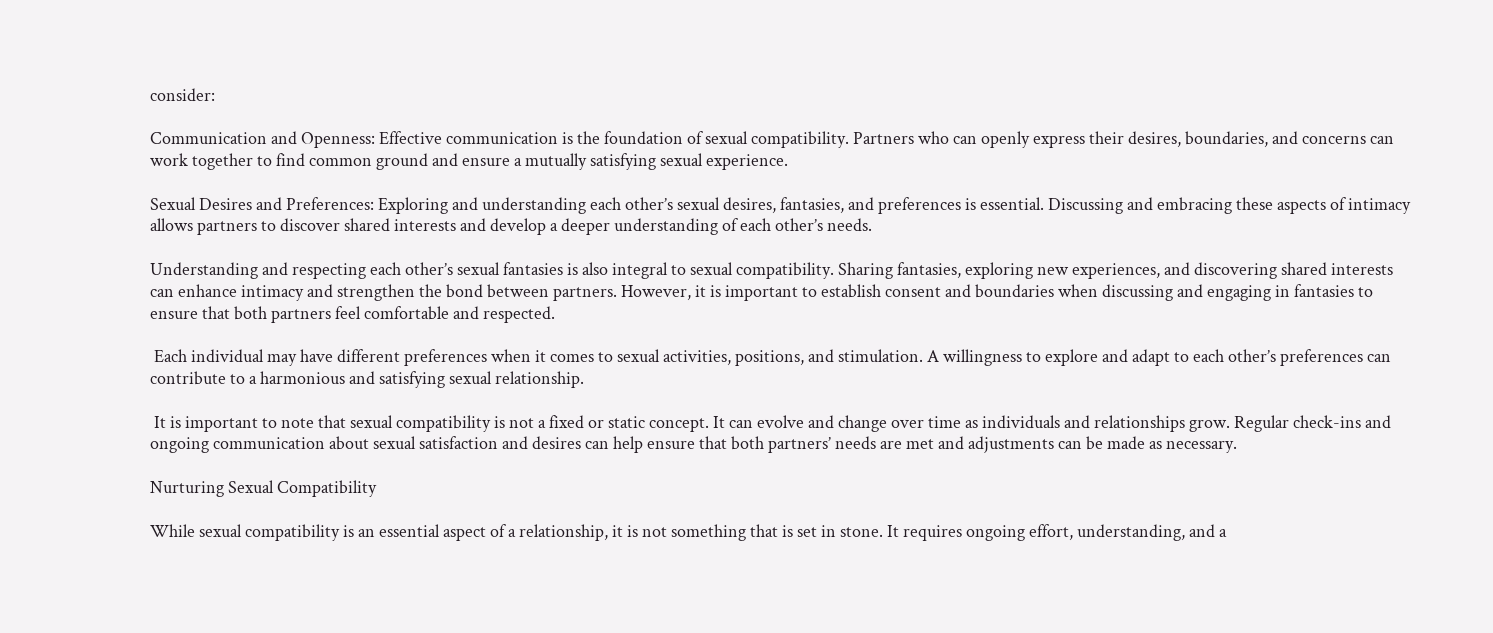consider:

Communication and Openness: Effective communication is the foundation of sexual compatibility. Partners who can openly express their desires, boundaries, and concerns can work together to find common ground and ensure a mutually satisfying sexual experience.

Sexual Desires and Preferences: Exploring and understanding each other’s sexual desires, fantasies, and preferences is essential. Discussing and embracing these aspects of intimacy allows partners to discover shared interests and develop a deeper understanding of each other’s needs.

Understanding and respecting each other’s sexual fantasies is also integral to sexual compatibility. Sharing fantasies, exploring new experiences, and discovering shared interests can enhance intimacy and strengthen the bond between partners. However, it is important to establish consent and boundaries when discussing and engaging in fantasies to ensure that both partners feel comfortable and respected.

 Each individual may have different preferences when it comes to sexual activities, positions, and stimulation. A willingness to explore and adapt to each other’s preferences can contribute to a harmonious and satisfying sexual relationship.

 It is important to note that sexual compatibility is not a fixed or static concept. It can evolve and change over time as individuals and relationships grow. Regular check-ins and ongoing communication about sexual satisfaction and desires can help ensure that both partners’ needs are met and adjustments can be made as necessary.

Nurturing Sexual Compatibility

While sexual compatibility is an essential aspect of a relationship, it is not something that is set in stone. It requires ongoing effort, understanding, and a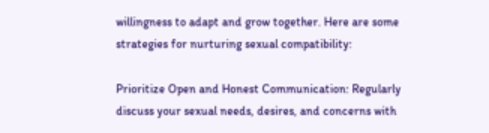willingness to adapt and grow together. Here are some strategies for nurturing sexual compatibility:

Prioritize Open and Honest Communication: Regularly discuss your sexual needs, desires, and concerns with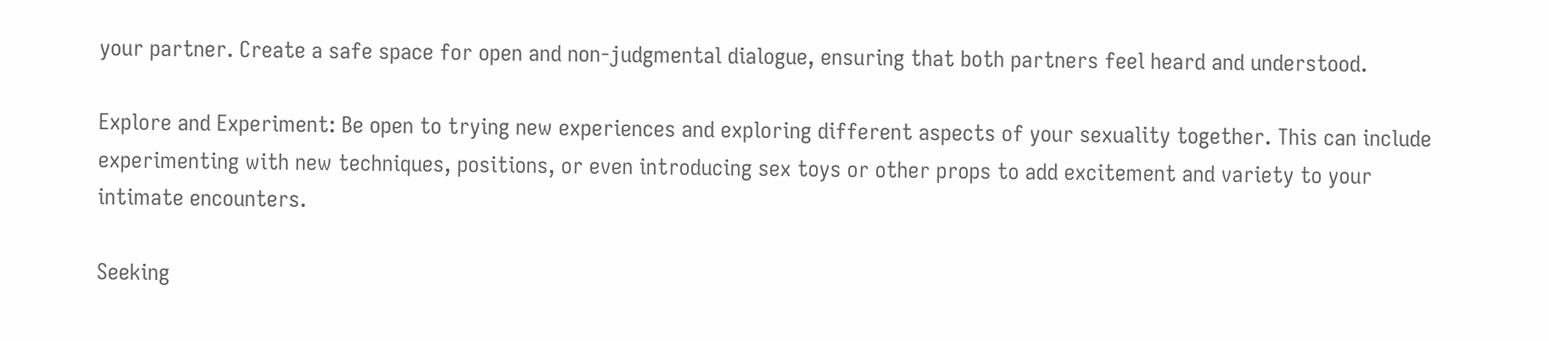your partner. Create a safe space for open and non-judgmental dialogue, ensuring that both partners feel heard and understood.

Explore and Experiment: Be open to trying new experiences and exploring different aspects of your sexuality together. This can include experimenting with new techniques, positions, or even introducing sex toys or other props to add excitement and variety to your intimate encounters.

Seeking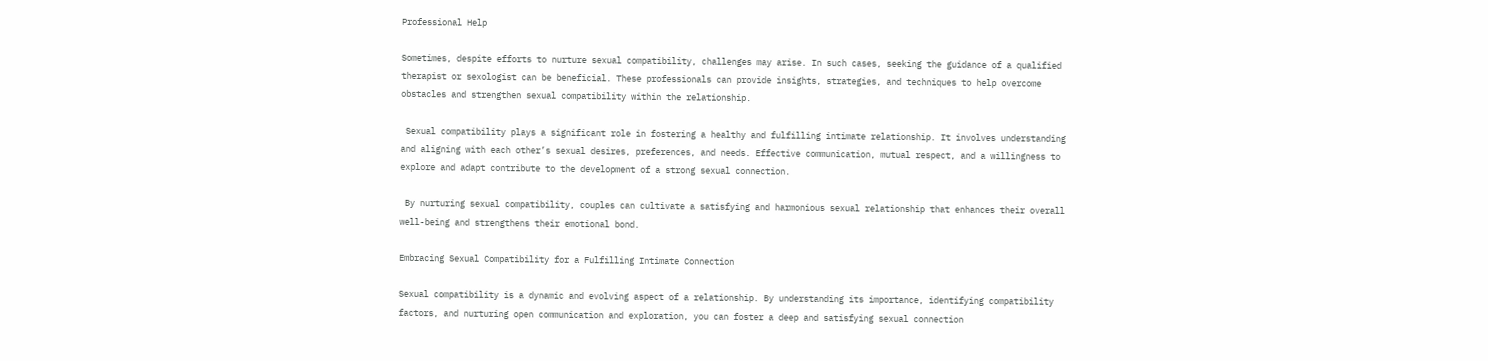Professional Help

Sometimes, despite efforts to nurture sexual compatibility, challenges may arise. In such cases, seeking the guidance of a qualified therapist or sexologist can be beneficial. These professionals can provide insights, strategies, and techniques to help overcome obstacles and strengthen sexual compatibility within the relationship.

 Sexual compatibility plays a significant role in fostering a healthy and fulfilling intimate relationship. It involves understanding and aligning with each other’s sexual desires, preferences, and needs. Effective communication, mutual respect, and a willingness to explore and adapt contribute to the development of a strong sexual connection.

 By nurturing sexual compatibility, couples can cultivate a satisfying and harmonious sexual relationship that enhances their overall well-being and strengthens their emotional bond.

Embracing Sexual Compatibility for a Fulfilling Intimate Connection

Sexual compatibility is a dynamic and evolving aspect of a relationship. By understanding its importance, identifying compatibility factors, and nurturing open communication and exploration, you can foster a deep and satisfying sexual connection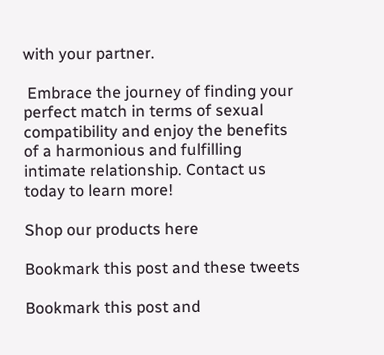with your partner.

 Embrace the journey of finding your perfect match in terms of sexual compatibility and enjoy the benefits of a harmonious and fulfilling intimate relationship. Contact us today to learn more!

Shop our products here

Bookmark this post and these tweets

Bookmark this post and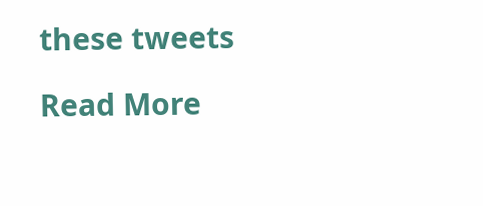these tweets

Read More